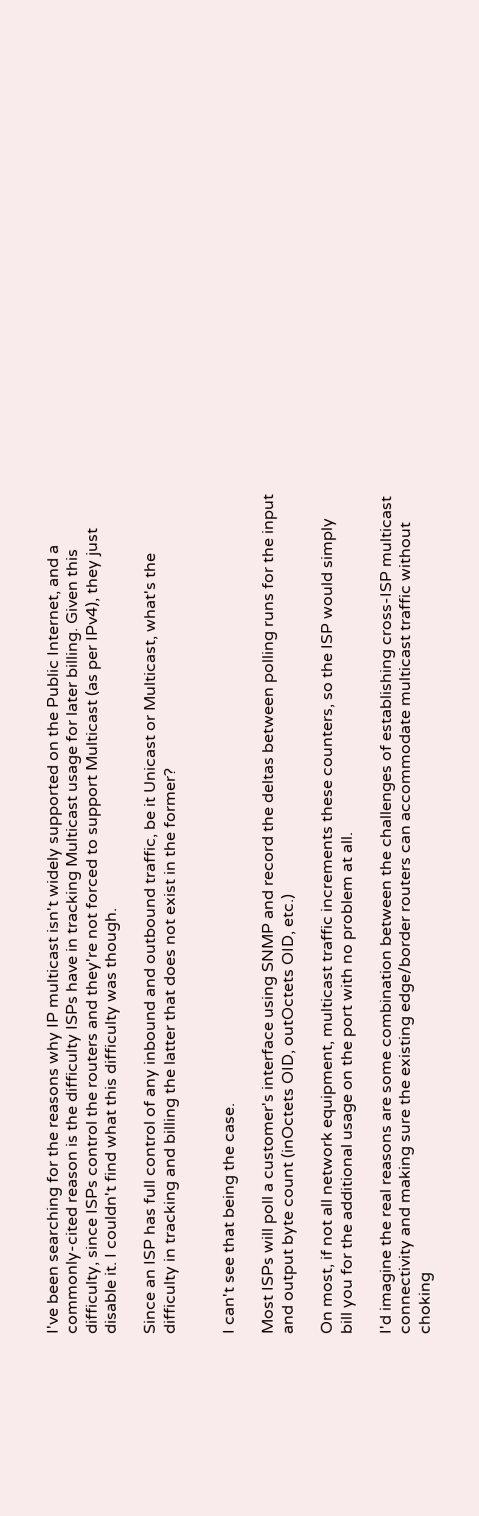I've been searching for the reasons why IP multicast isn't widely supported on the Public Internet, and a commonly-cited reason is the difficulty ISPs have in tracking Multicast usage for later billing. Given this difficulty, since ISPs control the routers and they're not forced to support Multicast (as per IPv4), they just disable it. I couldn't find what this difficulty was though.

Since an ISP has full control of any inbound and outbound traffic, be it Unicast or Multicast, what's the difficulty in tracking and billing the latter that does not exist in the former?


I can't see that being the case.

Most ISPs will poll a customer's interface using SNMP and record the deltas between polling runs for the input and output byte count (inOctets OID, outOctets OID, etc.)

On most, if not all network equipment, multicast traffic increments these counters, so the ISP would simply bill you for the additional usage on the port with no problem at all.

I'd imagine the real reasons are some combination between the challenges of establishing cross-ISP multicast connectivity and making sure the existing edge/border routers can accommodate multicast traffic without choking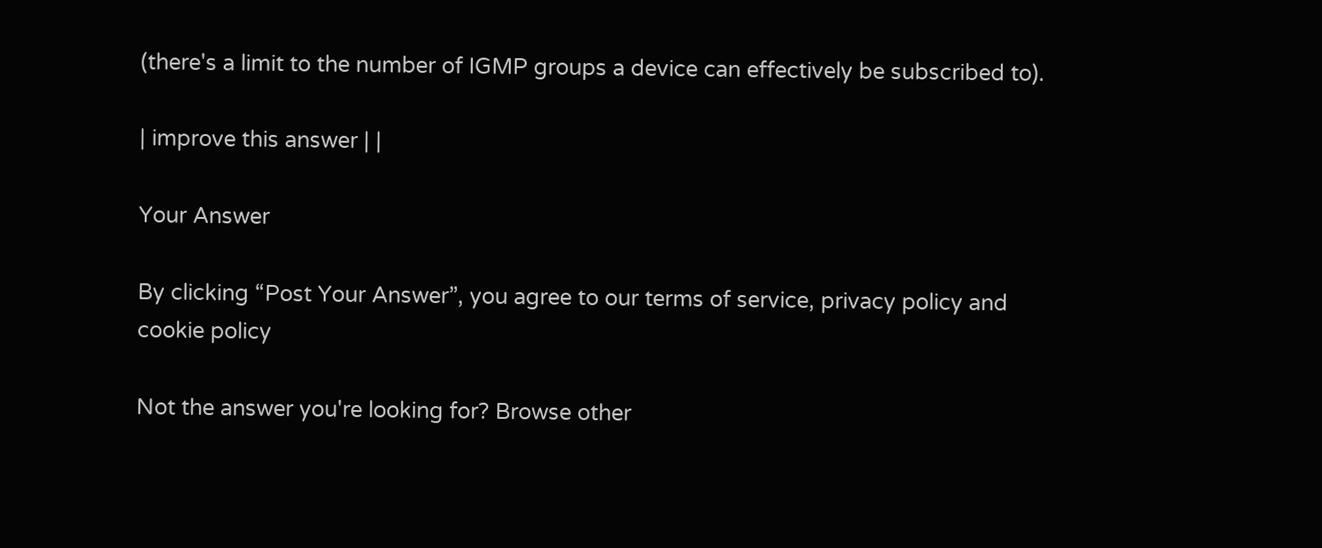(there's a limit to the number of IGMP groups a device can effectively be subscribed to).

| improve this answer | |

Your Answer

By clicking “Post Your Answer”, you agree to our terms of service, privacy policy and cookie policy

Not the answer you're looking for? Browse other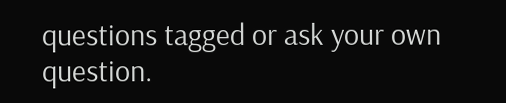questions tagged or ask your own question.